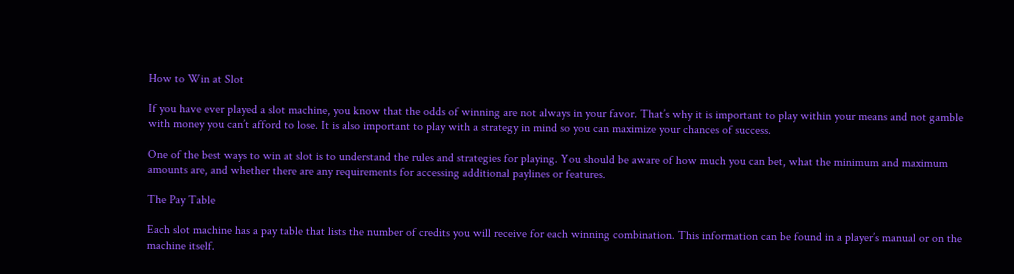How to Win at Slot

If you have ever played a slot machine, you know that the odds of winning are not always in your favor. That’s why it is important to play within your means and not gamble with money you can’t afford to lose. It is also important to play with a strategy in mind so you can maximize your chances of success.

One of the best ways to win at slot is to understand the rules and strategies for playing. You should be aware of how much you can bet, what the minimum and maximum amounts are, and whether there are any requirements for accessing additional paylines or features.

The Pay Table

Each slot machine has a pay table that lists the number of credits you will receive for each winning combination. This information can be found in a player’s manual or on the machine itself.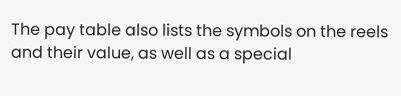The pay table also lists the symbols on the reels and their value, as well as a special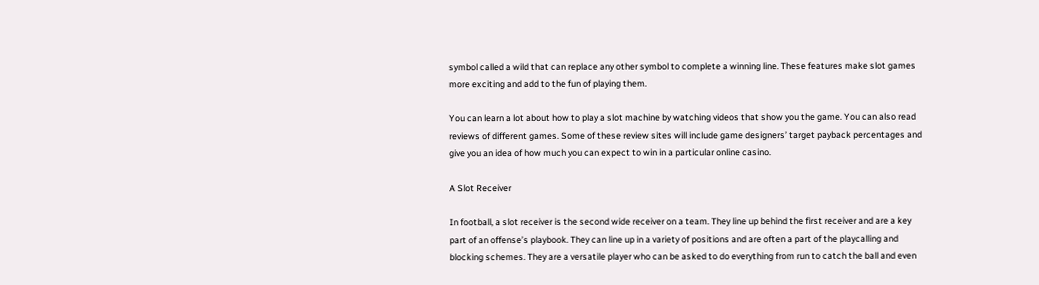symbol called a wild that can replace any other symbol to complete a winning line. These features make slot games more exciting and add to the fun of playing them.

You can learn a lot about how to play a slot machine by watching videos that show you the game. You can also read reviews of different games. Some of these review sites will include game designers’ target payback percentages and give you an idea of how much you can expect to win in a particular online casino.

A Slot Receiver

In football, a slot receiver is the second wide receiver on a team. They line up behind the first receiver and are a key part of an offense’s playbook. They can line up in a variety of positions and are often a part of the playcalling and blocking schemes. They are a versatile player who can be asked to do everything from run to catch the ball and even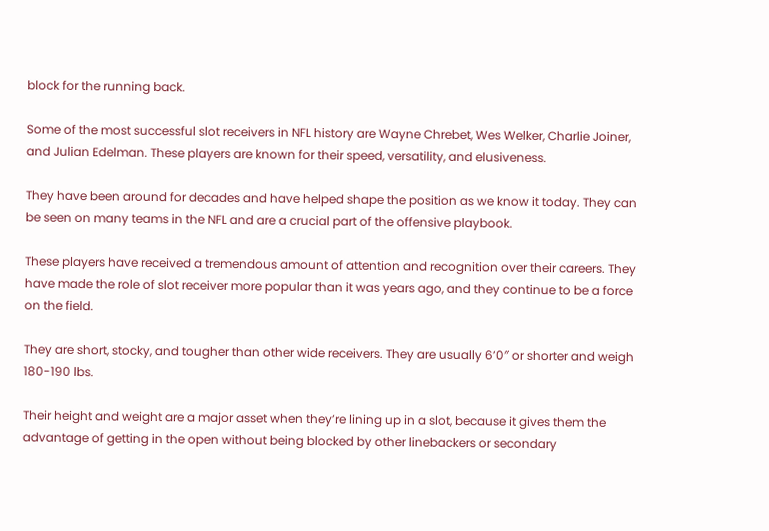block for the running back.

Some of the most successful slot receivers in NFL history are Wayne Chrebet, Wes Welker, Charlie Joiner, and Julian Edelman. These players are known for their speed, versatility, and elusiveness.

They have been around for decades and have helped shape the position as we know it today. They can be seen on many teams in the NFL and are a crucial part of the offensive playbook.

These players have received a tremendous amount of attention and recognition over their careers. They have made the role of slot receiver more popular than it was years ago, and they continue to be a force on the field.

They are short, stocky, and tougher than other wide receivers. They are usually 6’0″ or shorter and weigh 180-190 lbs.

Their height and weight are a major asset when they’re lining up in a slot, because it gives them the advantage of getting in the open without being blocked by other linebackers or secondary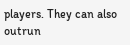players. They can also outrun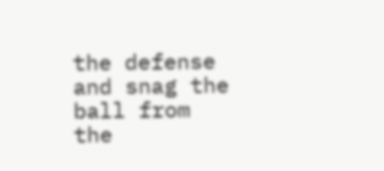the defense and snag the ball from the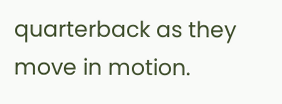quarterback as they move in motion.